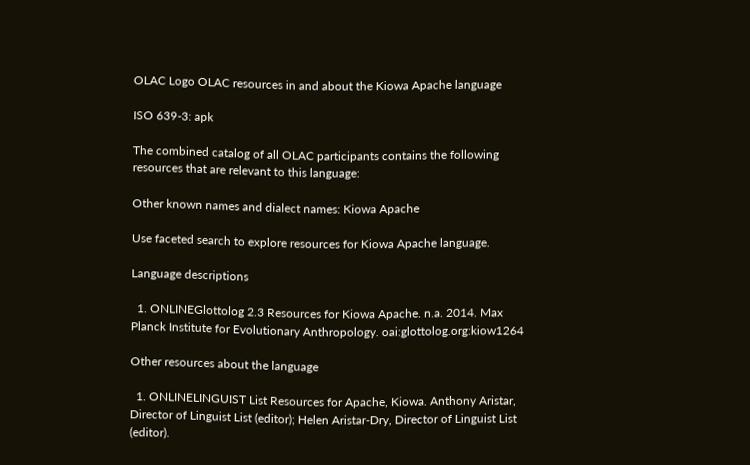OLAC Logo OLAC resources in and about the Kiowa Apache language

ISO 639-3: apk

The combined catalog of all OLAC participants contains the following resources that are relevant to this language:

Other known names and dialect names: Kiowa Apache

Use faceted search to explore resources for Kiowa Apache language.

Language descriptions

  1. ONLINEGlottolog 2.3 Resources for Kiowa Apache. n.a. 2014. Max Planck Institute for Evolutionary Anthropology. oai:glottolog.org:kiow1264

Other resources about the language

  1. ONLINELINGUIST List Resources for Apache, Kiowa. Anthony Aristar, Director of Linguist List (editor); Helen Aristar-Dry, Director of Linguist List (editor).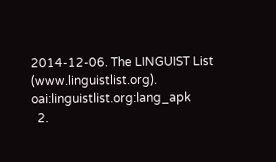2014-12-06. The LINGUIST List (www.linguistlist.org). oai:linguistlist.org:lang_apk
  2.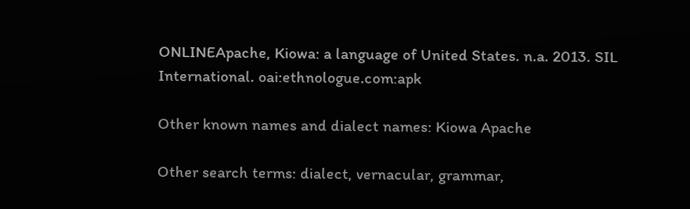ONLINEApache, Kiowa: a language of United States. n.a. 2013. SIL International. oai:ethnologue.com:apk

Other known names and dialect names: Kiowa Apache

Other search terms: dialect, vernacular, grammar,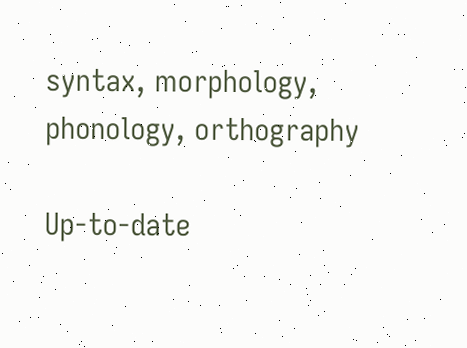syntax, morphology, phonology, orthography

Up-to-date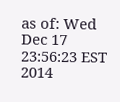as of: Wed Dec 17 23:56:23 EST 2014